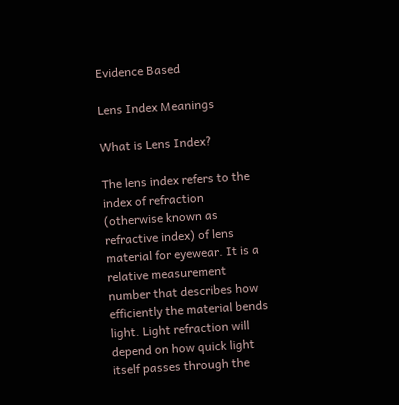Evidence Based

Lens Index Meanings

What is Lens Index?

The lens index refers to the index of refraction (otherwise known as refractive index) of lens material for eyewear. It is a relative measurement number that describes how efficiently the material bends light. Light refraction will depend on how quick light itself passes through the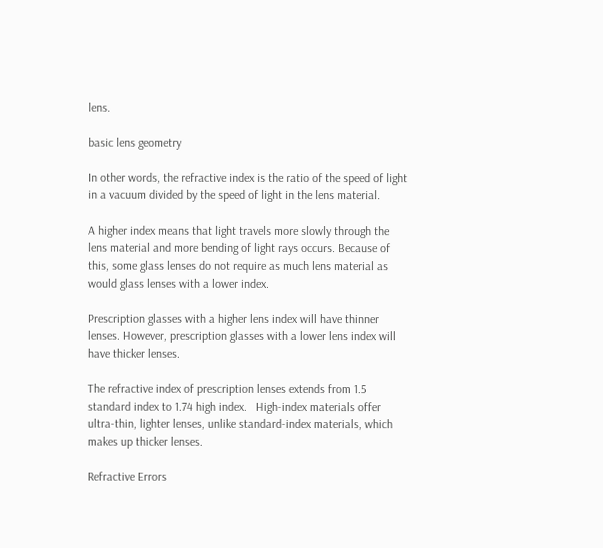lens.

basic lens geometry

In other words, the refractive index is the ratio of the speed of light in a vacuum divided by the speed of light in the lens material.

A higher index means that light travels more slowly through the lens material and more bending of light rays occurs. Because of this, some glass lenses do not require as much lens material as would glass lenses with a lower index.

Prescription glasses with a higher lens index will have thinner lenses. However, prescription glasses with a lower lens index will have thicker lenses.

The refractive index of prescription lenses extends from 1.5 standard index to 1.74 high index.   High-index materials offer ultra-thin, lighter lenses, unlike standard-index materials, which makes up thicker lenses.

Refractive Errors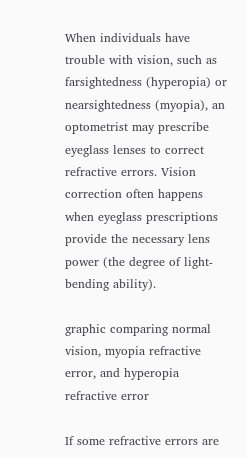When individuals have trouble with vision, such as farsightedness (hyperopia) or nearsightedness (myopia), an optometrist may prescribe eyeglass lenses to correct refractive errors. Vision correction often happens when eyeglass prescriptions provide the necessary lens power (the degree of light-bending ability).

graphic comparing normal vision, myopia refractive error, and hyperopia refractive error

If some refractive errors are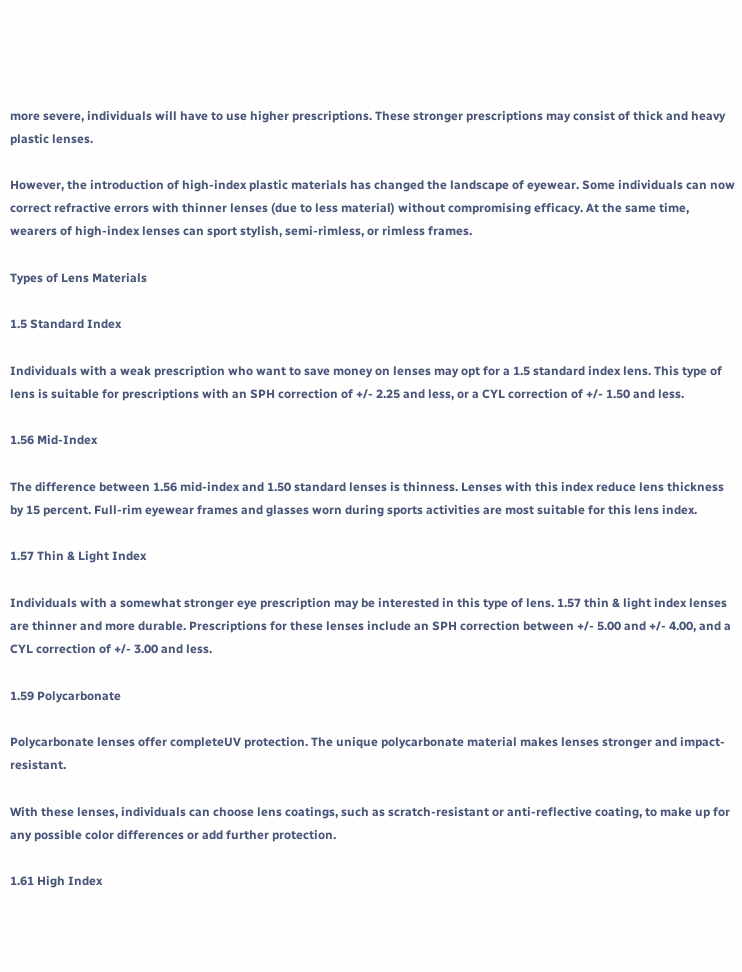more severe, individuals will have to use higher prescriptions. These stronger prescriptions may consist of thick and heavy plastic lenses.

However, the introduction of high-index plastic materials has changed the landscape of eyewear. Some individuals can now correct refractive errors with thinner lenses (due to less material) without compromising efficacy. At the same time, wearers of high-index lenses can sport stylish, semi-rimless, or rimless frames.

Types of Lens Materials

1.5 Standard Index

Individuals with a weak prescription who want to save money on lenses may opt for a 1.5 standard index lens. This type of lens is suitable for prescriptions with an SPH correction of +/- 2.25 and less, or a CYL correction of +/- 1.50 and less.

1.56 Mid-Index

The difference between 1.56 mid-index and 1.50 standard lenses is thinness. Lenses with this index reduce lens thickness by 15 percent. Full-rim eyewear frames and glasses worn during sports activities are most suitable for this lens index.

1.57 Thin & Light Index

Individuals with a somewhat stronger eye prescription may be interested in this type of lens. 1.57 thin & light index lenses are thinner and more durable. Prescriptions for these lenses include an SPH correction between +/- 5.00 and +/- 4.00, and a CYL correction of +/- 3.00 and less.

1.59 Polycarbonate

Polycarbonate lenses offer completeUV protection. The unique polycarbonate material makes lenses stronger and impact-resistant.

With these lenses, individuals can choose lens coatings, such as scratch-resistant or anti-reflective coating, to make up for any possible color differences or add further protection.

1.61 High Index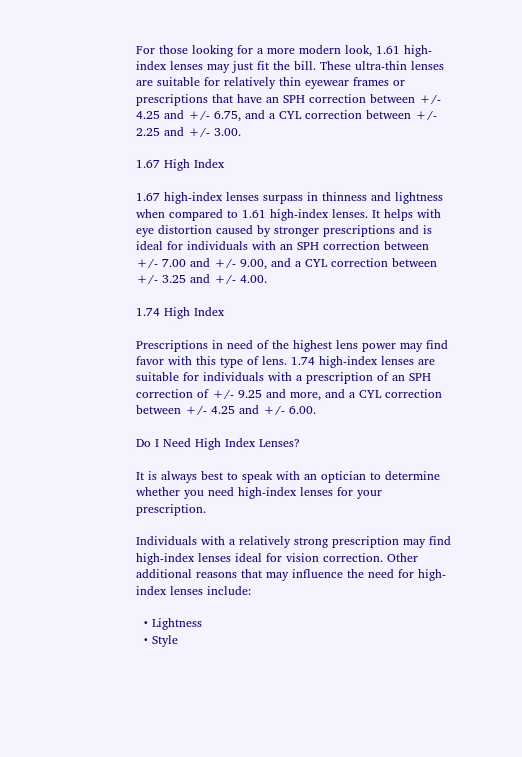For those looking for a more modern look, 1.61 high-index lenses may just fit the bill. These ultra-thin lenses are suitable for relatively thin eyewear frames or prescriptions that have an SPH correction between +/- 4.25 and +/- 6.75, and a CYL correction between +/- 2.25 and +/- 3.00.

1.67 High Index

1.67 high-index lenses surpass in thinness and lightness when compared to 1.61 high-index lenses. It helps with eye distortion caused by stronger prescriptions and is ideal for individuals with an SPH correction between +/- 7.00 and +/- 9.00, and a CYL correction between +/- 3.25 and +/- 4.00.

1.74 High Index

Prescriptions in need of the highest lens power may find favor with this type of lens. 1.74 high-index lenses are suitable for individuals with a prescription of an SPH correction of +/- 9.25 and more, and a CYL correction between +/- 4.25 and +/- 6.00.

Do I Need High Index Lenses?

It is always best to speak with an optician to determine whether you need high-index lenses for your prescription.

Individuals with a relatively strong prescription may find high-index lenses ideal for vision correction. Other additional reasons that may influence the need for high-index lenses include:

  • Lightness
  • Style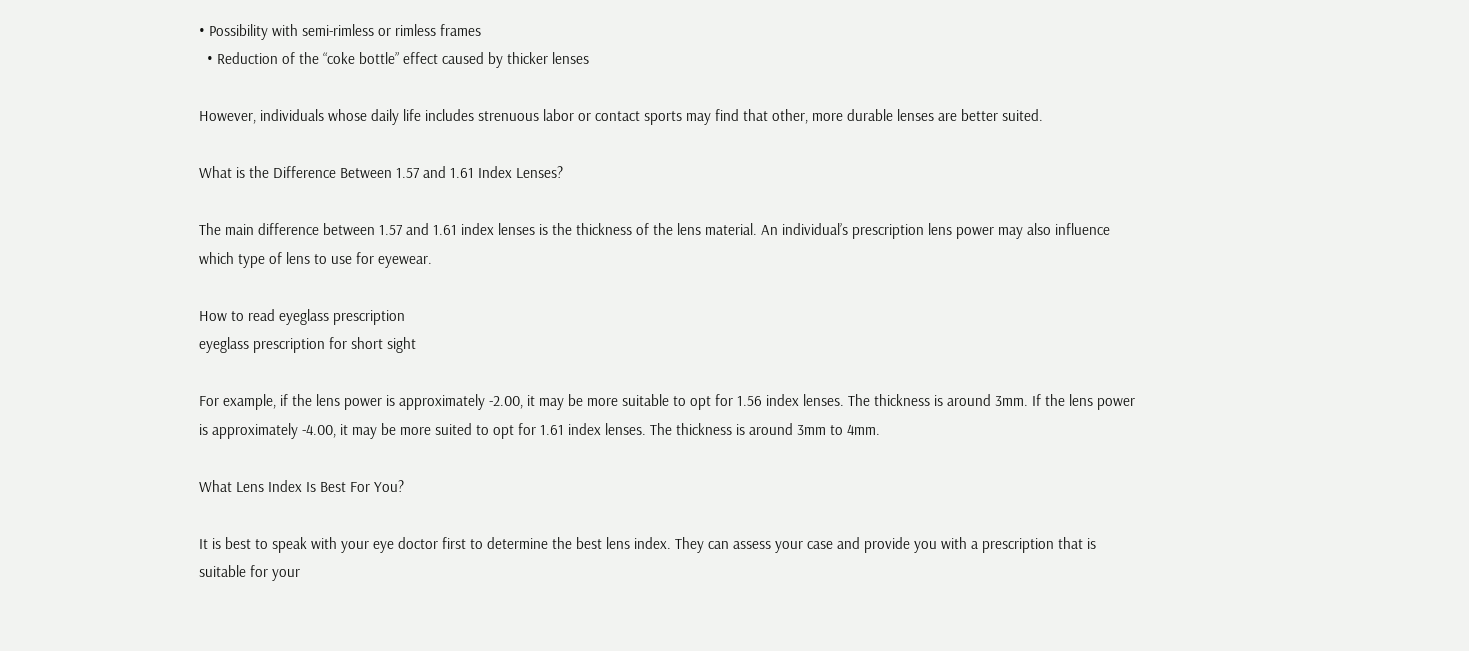• Possibility with semi-rimless or rimless frames
  • Reduction of the “coke bottle” effect caused by thicker lenses

However, individuals whose daily life includes strenuous labor or contact sports may find that other, more durable lenses are better suited.

What is the Difference Between 1.57 and 1.61 Index Lenses?

The main difference between 1.57 and 1.61 index lenses is the thickness of the lens material. An individual’s prescription lens power may also influence which type of lens to use for eyewear.

How to read eyeglass prescription
eyeglass prescription for short sight

For example, if the lens power is approximately -2.00, it may be more suitable to opt for 1.56 index lenses. The thickness is around 3mm. If the lens power is approximately -4.00, it may be more suited to opt for 1.61 index lenses. The thickness is around 3mm to 4mm.

What Lens Index Is Best For You?

It is best to speak with your eye doctor first to determine the best lens index. They can assess your case and provide you with a prescription that is suitable for your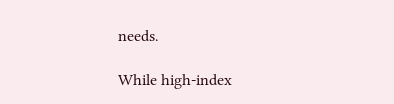needs.

While high-index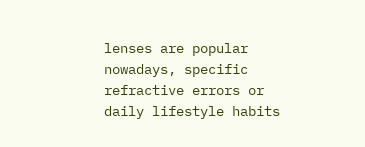lenses are popular nowadays, specific refractive errors or daily lifestyle habits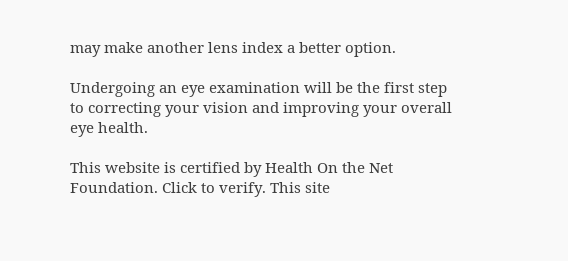may make another lens index a better option.

Undergoing an eye examination will be the first step to correcting your vision and improving your overall eye health.

This website is certified by Health On the Net Foundation. Click to verify. This site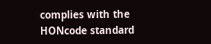complies with the HONcode standard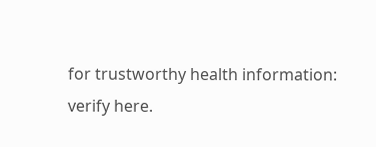for trustworthy health information:
verify here.